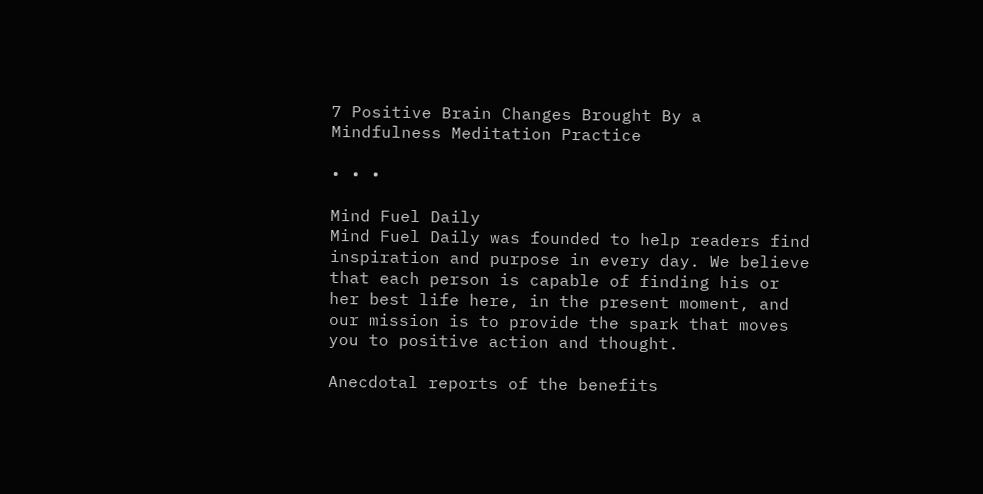7 Positive Brain Changes Brought By a Mindfulness Meditation Practice

• • •

Mind Fuel Daily
Mind Fuel Daily was founded to help readers find inspiration and purpose in every day. We believe that each person is capable of finding his or her best life here, in the present moment, and our mission is to provide the spark that moves you to positive action and thought.

Anecdotal reports of the benefits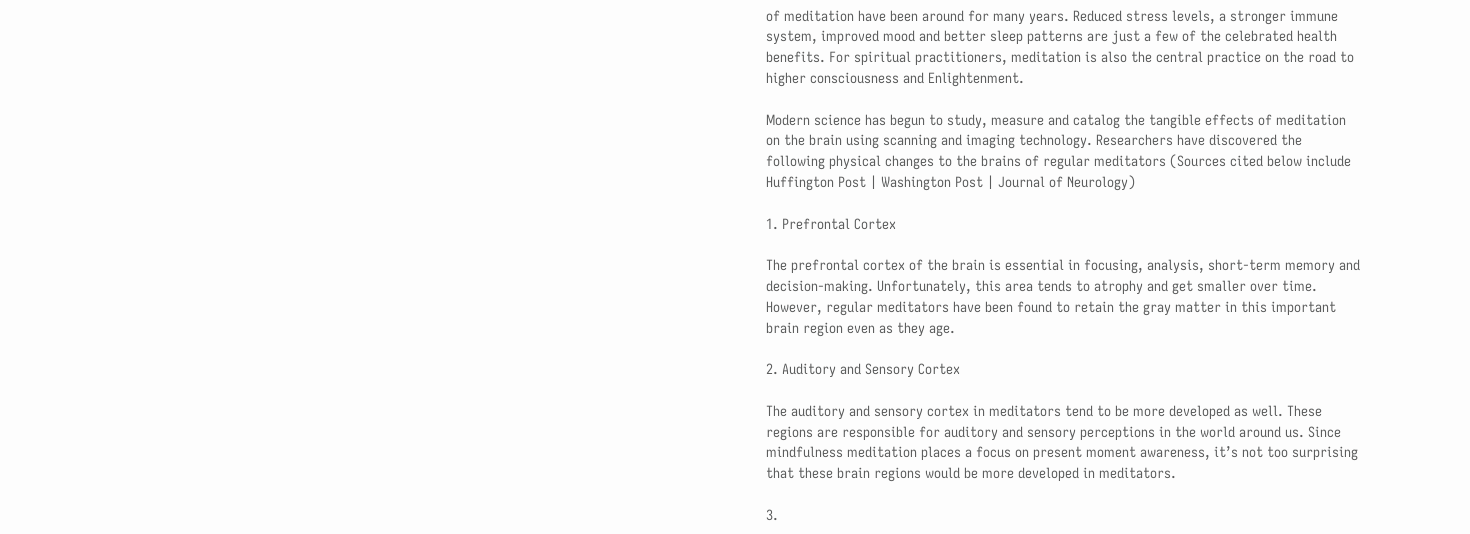of meditation have been around for many years. Reduced stress levels, a stronger immune system, improved mood and better sleep patterns are just a few of the celebrated health benefits. For spiritual practitioners, meditation is also the central practice on the road to higher consciousness and Enlightenment.

Modern science has begun to study, measure and catalog the tangible effects of meditation on the brain using scanning and imaging technology. Researchers have discovered the following physical changes to the brains of regular meditators (Sources cited below include Huffington Post | Washington Post | Journal of Neurology)

1. Prefrontal Cortex

The prefrontal cortex of the brain is essential in focusing, analysis, short-term memory and decision-making. Unfortunately, this area tends to atrophy and get smaller over time. However, regular meditators have been found to retain the gray matter in this important brain region even as they age.

2. Auditory and Sensory Cortex

The auditory and sensory cortex in meditators tend to be more developed as well. These regions are responsible for auditory and sensory perceptions in the world around us. Since mindfulness meditation places a focus on present moment awareness, it’s not too surprising that these brain regions would be more developed in meditators.

3.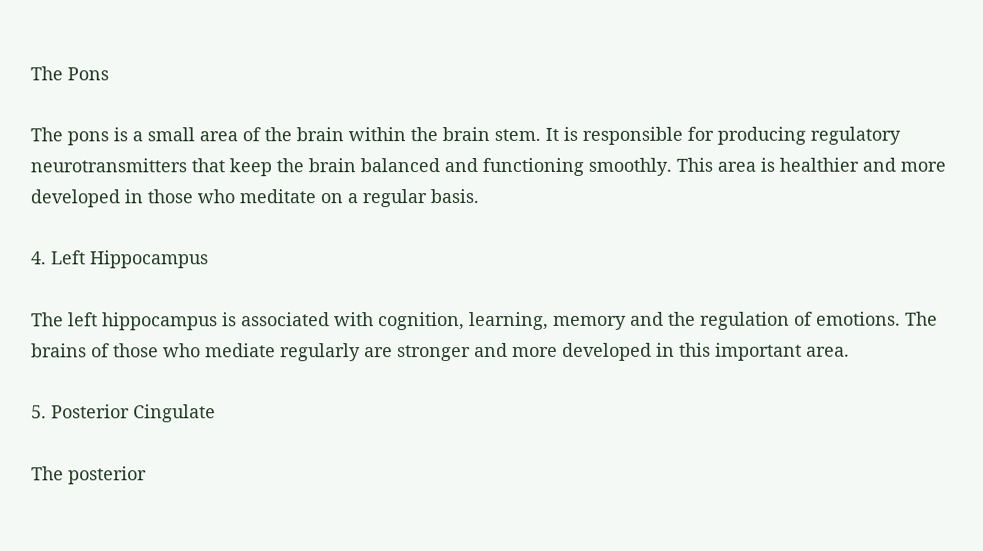The Pons

The pons is a small area of the brain within the brain stem. It is responsible for producing regulatory neurotransmitters that keep the brain balanced and functioning smoothly. This area is healthier and more developed in those who meditate on a regular basis.

4. Left Hippocampus

The left hippocampus is associated with cognition, learning, memory and the regulation of emotions. The brains of those who mediate regularly are stronger and more developed in this important area.

5. Posterior Cingulate

The posterior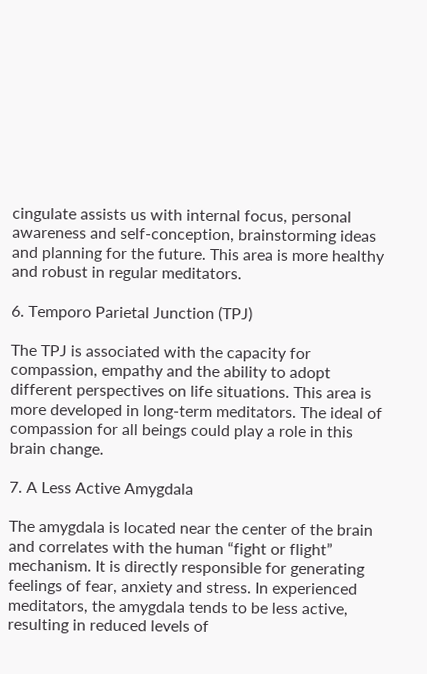cingulate assists us with internal focus, personal awareness and self-conception, brainstorming ideas and planning for the future. This area is more healthy and robust in regular meditators.

6. Temporo Parietal Junction (TPJ)

The TPJ is associated with the capacity for compassion, empathy and the ability to adopt different perspectives on life situations. This area is more developed in long-term meditators. The ideal of compassion for all beings could play a role in this brain change.

7. A Less Active Amygdala

The amygdala is located near the center of the brain and correlates with the human “fight or flight” mechanism. It is directly responsible for generating feelings of fear, anxiety and stress. In experienced meditators, the amygdala tends to be less active, resulting in reduced levels of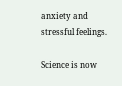anxiety and stressful feelings.

Science is now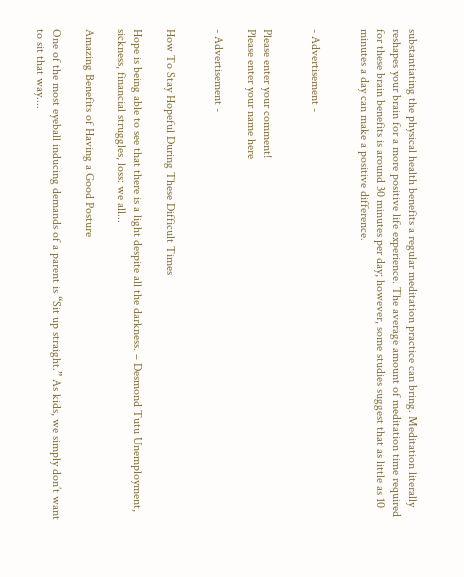substantiating the physical health benefits a regular meditation practice can bring. Meditation literally reshapes your brain for a more positive life experience. The average amount of meditation time required for these brain benefits is around 30 minutes per day; however, some studies suggest that as little as 10 minutes a day can make a positive difference.


- Advertisement -


Please enter your comment!
Please enter your name here

- Advertisement -


How To Stay Hopeful During These Difficult Times

Hope is being able to see that there is a light despite all the darkness. – Desmond Tutu Unemployment, sickness, financial struggles, loss: we all...

Amazing Benefits of Having a Good Posture

One of the most eyeball inducing demands of a parent is “Sit up straight.” As kids, we simply don’t want to sit that way....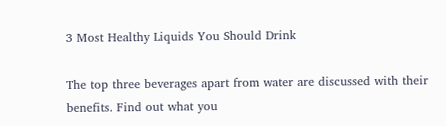3 Most Healthy Liquids You Should Drink

The top three beverages apart from water are discussed with their benefits. Find out what you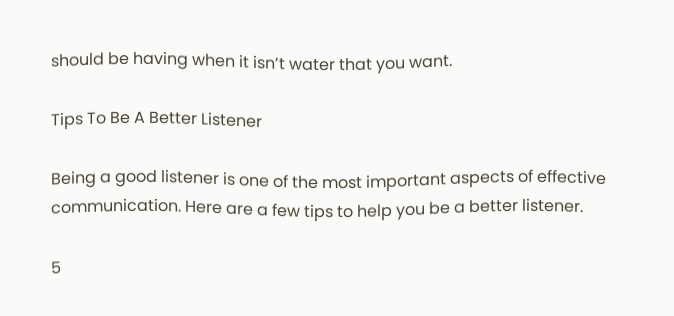should be having when it isn’t water that you want.

Tips To Be A Better Listener

Being a good listener is one of the most important aspects of effective communication. Here are a few tips to help you be a better listener.

5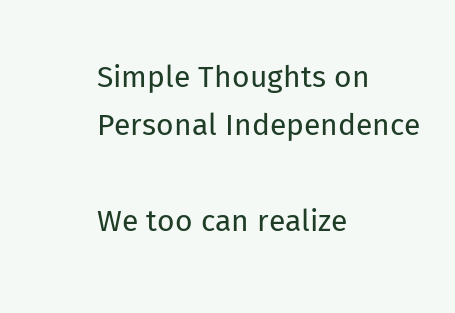Simple Thoughts on Personal Independence

We too can realize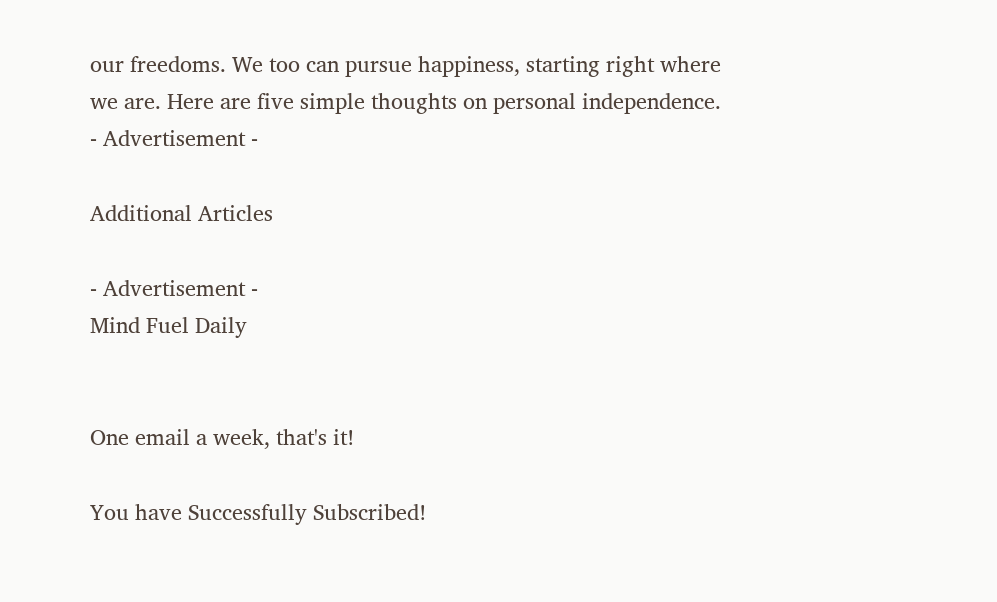our freedoms. We too can pursue happiness, starting right where we are. Here are five simple thoughts on personal independence.
- Advertisement -

Additional Articles

- Advertisement -
Mind Fuel Daily


One email a week, that's it!

You have Successfully Subscribed!